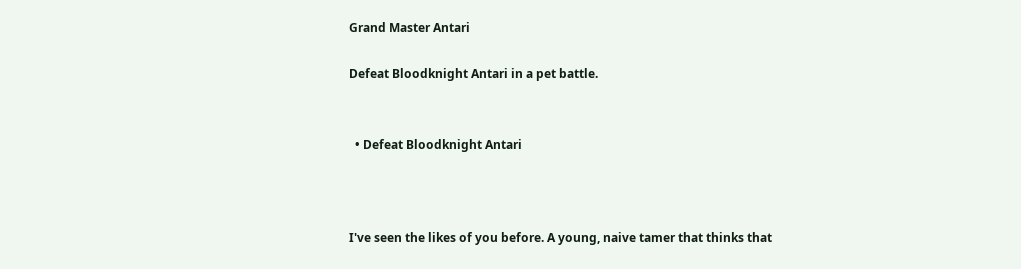Grand Master Antari

Defeat Bloodknight Antari in a pet battle.


  • Defeat Bloodknight Antari



I've seen the likes of you before. A young, naive tamer that thinks that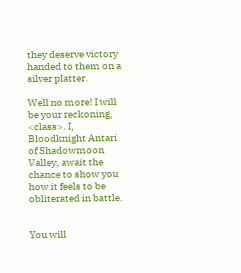they deserve victory handed to them on a silver platter.

Well no more! I will be your reckoning, <class>. I, Bloodknight Antari of Shadowmoon Valley, await the chance to show you how it feels to be obliterated in battle.


You will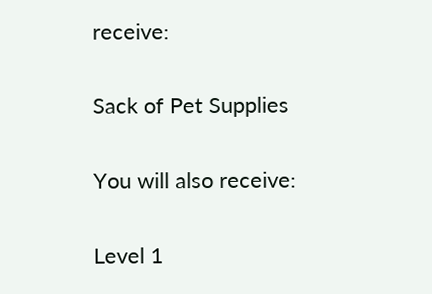receive:

Sack of Pet Supplies

You will also receive:

Level 1